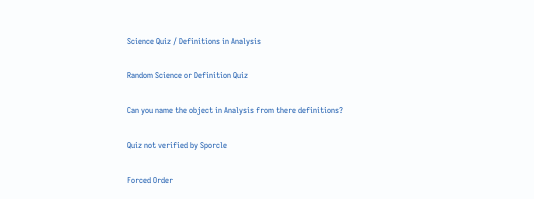Science Quiz / Definitions in Analysis

Random Science or Definition Quiz

Can you name the object in Analysis from there definitions?

Quiz not verified by Sporcle

Forced Order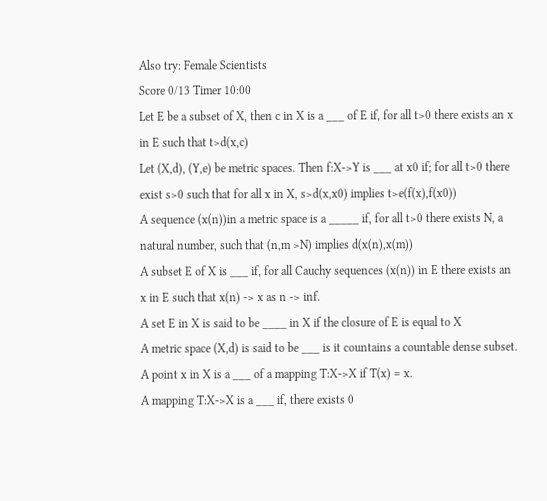Also try: Female Scientists
Score 0/13 Timer 10:00
Let E be a subset of X, then c in X is a ___ of E if, for all t>0 there exists an x in E such that t>d(x,c)
Let (X,d), (Y,e) be metric spaces. Then f:X->Y is ___ at x0 if; for all t>0 there exist s>0 such that for all x in X, s>d(x,x0) implies t>e(f(x),f(x0))
A sequence (x(n))in a metric space is a _____ if, for all t>0 there exists N, a natural number, such that (n,m >N) implies d(x(n),x(m))
A subset E of X is ___ if, for all Cauchy sequences (x(n)) in E there exists an x in E such that x(n) -> x as n -> inf.
A set E in X is said to be ____ in X if the closure of E is equal to X
A metric space (X,d) is said to be ___ is it countains a countable dense subset.
A point x in X is a ___ of a mapping T:X->X if T(x) = x.
A mapping T:X->X is a ___ if, there exists 0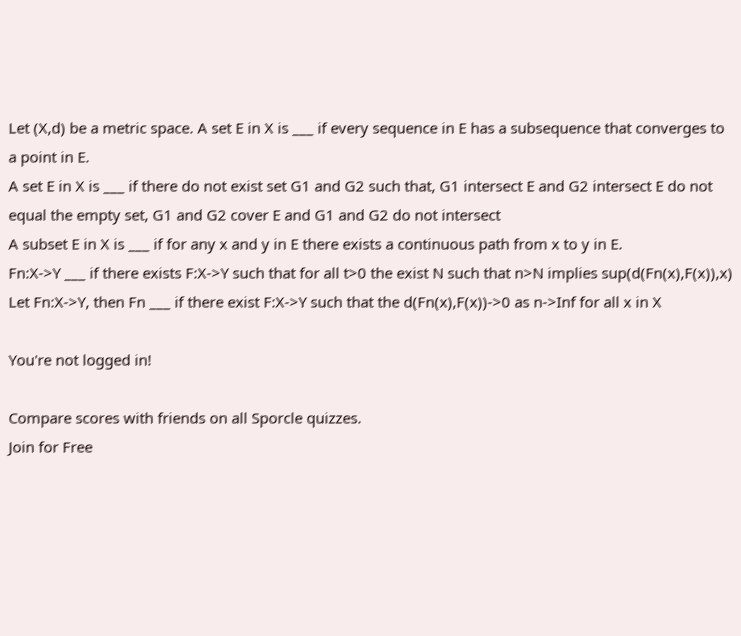Let (X,d) be a metric space. A set E in X is ___ if every sequence in E has a subsequence that converges to a point in E.
A set E in X is ___ if there do not exist set G1 and G2 such that, G1 intersect E and G2 intersect E do not equal the empty set, G1 and G2 cover E and G1 and G2 do not intersect
A subset E in X is ___ if for any x and y in E there exists a continuous path from x to y in E.
Fn:X->Y ___ if there exists F:X->Y such that for all t>0 the exist N such that n>N implies sup(d(Fn(x),F(x)),x)
Let Fn:X->Y, then Fn ___ if there exist F:X->Y such that the d(Fn(x),F(x))->0 as n->Inf for all x in X

You're not logged in!

Compare scores with friends on all Sporcle quizzes.
Join for Free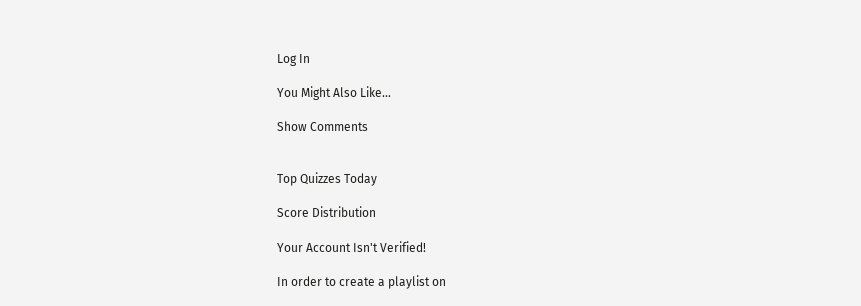Log In

You Might Also Like...

Show Comments


Top Quizzes Today

Score Distribution

Your Account Isn't Verified!

In order to create a playlist on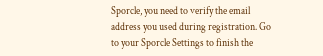Sporcle, you need to verify the email address you used during registration. Go to your Sporcle Settings to finish the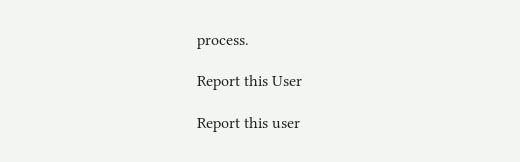process.

Report this User

Report this user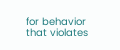for behavior that violates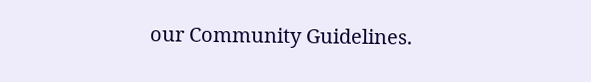our Community Guidelines.